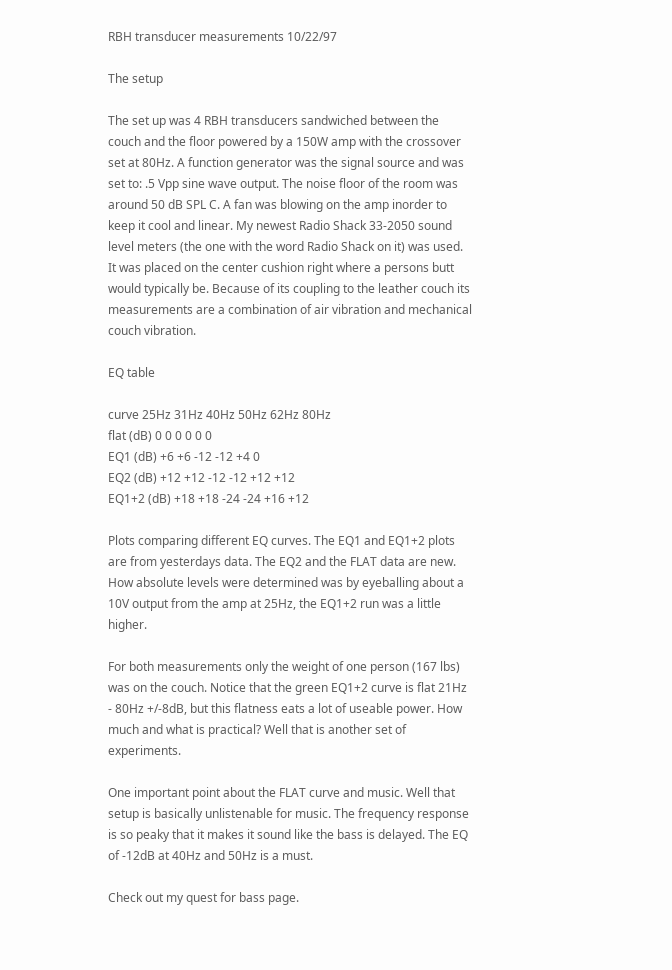RBH transducer measurements 10/22/97

The setup

The set up was 4 RBH transducers sandwiched between the couch and the floor powered by a 150W amp with the crossover set at 80Hz. A function generator was the signal source and was set to: .5 Vpp sine wave output. The noise floor of the room was around 50 dB SPL C. A fan was blowing on the amp inorder to keep it cool and linear. My newest Radio Shack 33-2050 sound level meters (the one with the word Radio Shack on it) was used. It was placed on the center cushion right where a persons butt would typically be. Because of its coupling to the leather couch its measurements are a combination of air vibration and mechanical couch vibration.

EQ table

curve 25Hz 31Hz 40Hz 50Hz 62Hz 80Hz
flat (dB) 0 0 0 0 0 0
EQ1 (dB) +6 +6 -12 -12 +4 0
EQ2 (dB) +12 +12 -12 -12 +12 +12
EQ1+2 (dB) +18 +18 -24 -24 +16 +12

Plots comparing different EQ curves. The EQ1 and EQ1+2 plots are from yesterdays data. The EQ2 and the FLAT data are new. How absolute levels were determined was by eyeballing about a 10V output from the amp at 25Hz, the EQ1+2 run was a little higher.

For both measurements only the weight of one person (167 lbs) was on the couch. Notice that the green EQ1+2 curve is flat 21Hz - 80Hz +/-8dB, but this flatness eats a lot of useable power. How much and what is practical? Well that is another set of experiments.

One important point about the FLAT curve and music. Well that setup is basically unlistenable for music. The frequency response is so peaky that it makes it sound like the bass is delayed. The EQ of -12dB at 40Hz and 50Hz is a must.

Check out my quest for bass page.